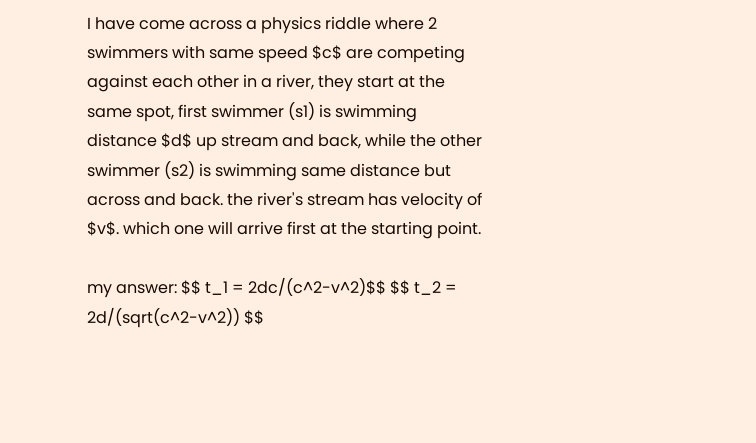I have come across a physics riddle where 2 swimmers with same speed $c$ are competing against each other in a river, they start at the same spot, first swimmer (s1) is swimming distance $d$ up stream and back, while the other swimmer (s2) is swimming same distance but across and back. the river's stream has velocity of $v$. which one will arrive first at the starting point.

my answer: $$ t_1 = 2dc/(c^2-v^2)$$ $$ t_2 = 2d/(sqrt(c^2-v^2)) $$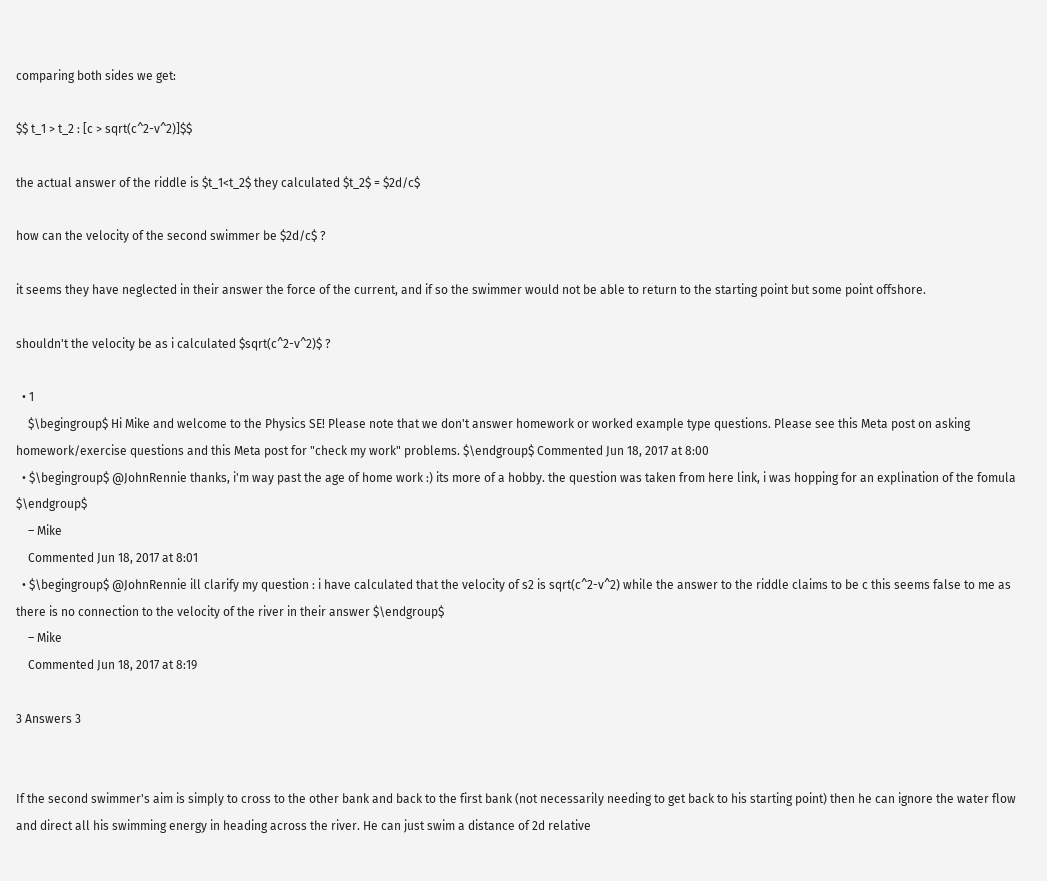comparing both sides we get:

$$ t_1 > t_2 : [c > sqrt(c^2-v^2)]$$

the actual answer of the riddle is $t_1<t_2$ they calculated $t_2$ = $2d/c$

how can the velocity of the second swimmer be $2d/c$ ?

it seems they have neglected in their answer the force of the current, and if so the swimmer would not be able to return to the starting point but some point offshore.

shouldn't the velocity be as i calculated $sqrt(c^2-v^2)$ ?

  • 1
    $\begingroup$ Hi Mike and welcome to the Physics SE! Please note that we don't answer homework or worked example type questions. Please see this Meta post on asking homework/exercise questions and this Meta post for "check my work" problems. $\endgroup$ Commented Jun 18, 2017 at 8:00
  • $\begingroup$ @JohnRennie thanks, i'm way past the age of home work :) its more of a hobby. the question was taken from here link, i was hopping for an explination of the fomula $\endgroup$
    – Mike
    Commented Jun 18, 2017 at 8:01
  • $\begingroup$ @JohnRennie ill clarify my question : i have calculated that the velocity of s2 is sqrt(c^2-v^2) while the answer to the riddle claims to be c this seems false to me as there is no connection to the velocity of the river in their answer $\endgroup$
    – Mike
    Commented Jun 18, 2017 at 8:19

3 Answers 3


If the second swimmer's aim is simply to cross to the other bank and back to the first bank (not necessarily needing to get back to his starting point) then he can ignore the water flow and direct all his swimming energy in heading across the river. He can just swim a distance of 2d relative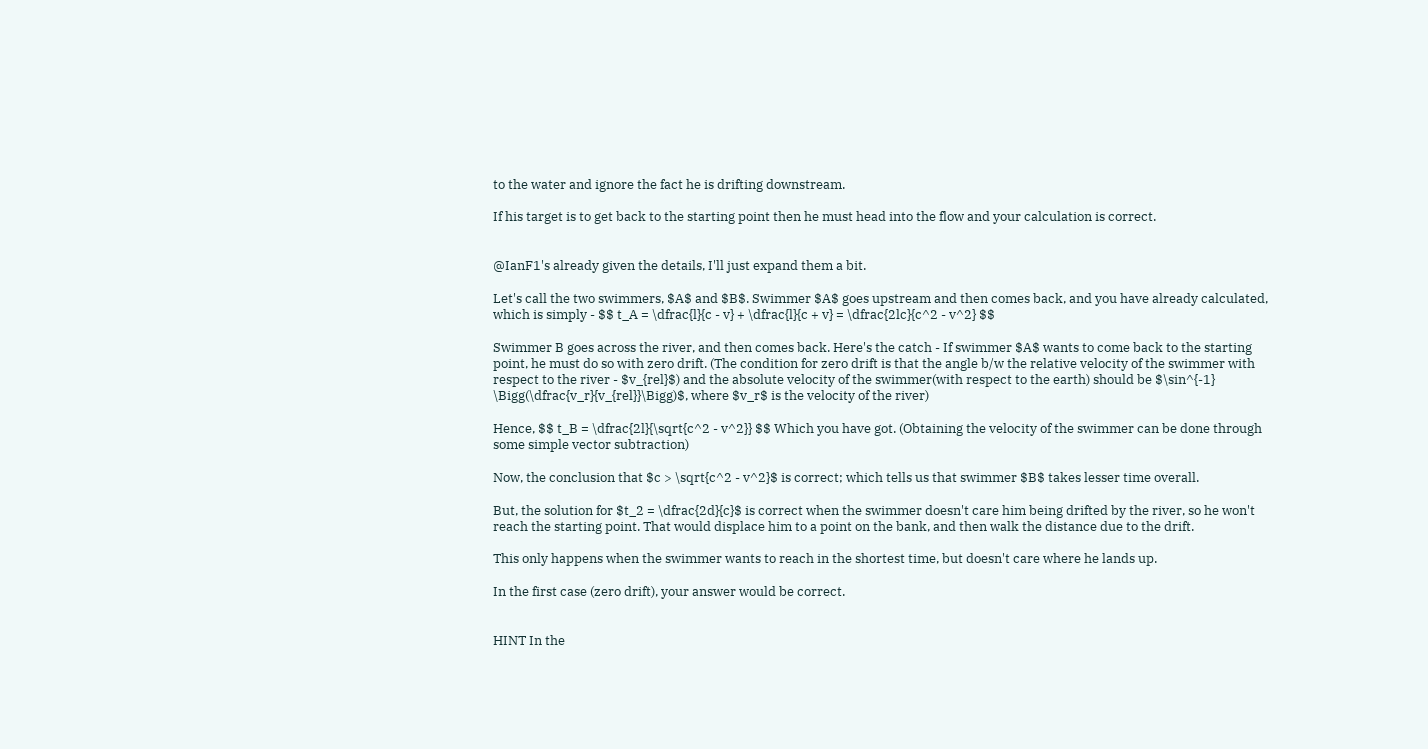to the water and ignore the fact he is drifting downstream.

If his target is to get back to the starting point then he must head into the flow and your calculation is correct.


@IanF1's already given the details, I'll just expand them a bit.

Let's call the two swimmers, $A$ and $B$. Swimmer $A$ goes upstream and then comes back, and you have already calculated, which is simply - $$ t_A = \dfrac{l}{c - v} + \dfrac{l}{c + v} = \dfrac{2lc}{c^2 - v^2} $$

Swimmer B goes across the river, and then comes back. Here's the catch - If swimmer $A$ wants to come back to the starting point, he must do so with zero drift. (The condition for zero drift is that the angle b/w the relative velocity of the swimmer with respect to the river - $v_{rel}$) and the absolute velocity of the swimmer(with respect to the earth) should be $\sin^{-1} \Bigg(\dfrac{v_r}{v_{rel}}\Bigg)$, where $v_r$ is the velocity of the river)

Hence, $$ t_B = \dfrac{2l}{\sqrt{c^2 - v^2}} $$ Which you have got. (Obtaining the velocity of the swimmer can be done through some simple vector subtraction)

Now, the conclusion that $c > \sqrt{c^2 - v^2}$ is correct; which tells us that swimmer $B$ takes lesser time overall.

But, the solution for $t_2 = \dfrac{2d}{c}$ is correct when the swimmer doesn't care him being drifted by the river, so he won't reach the starting point. That would displace him to a point on the bank, and then walk the distance due to the drift.

This only happens when the swimmer wants to reach in the shortest time, but doesn't care where he lands up.

In the first case (zero drift), your answer would be correct.


HINT In the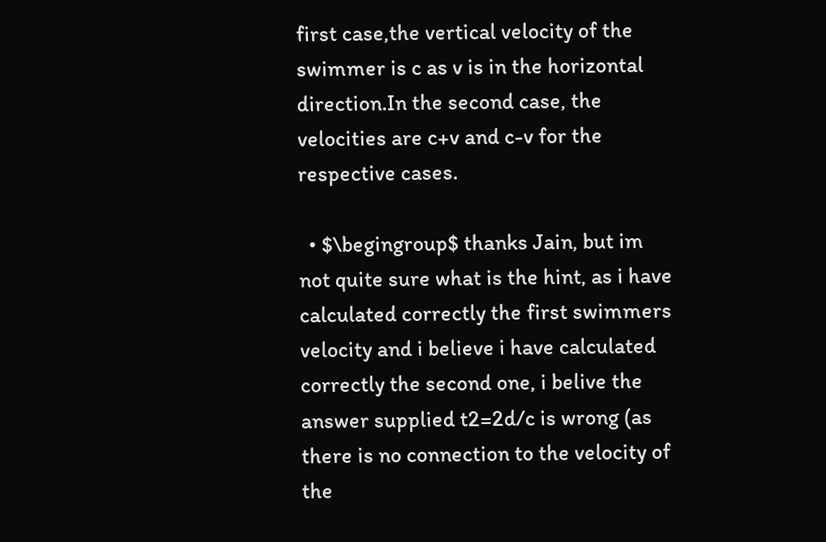first case,the vertical velocity of the swimmer is c as v is in the horizontal direction.In the second case, the velocities are c+v and c-v for the respective cases.

  • $\begingroup$ thanks Jain, but im not quite sure what is the hint, as i have calculated correctly the first swimmers velocity and i believe i have calculated correctly the second one, i belive the answer supplied t2=2d/c is wrong (as there is no connection to the velocity of the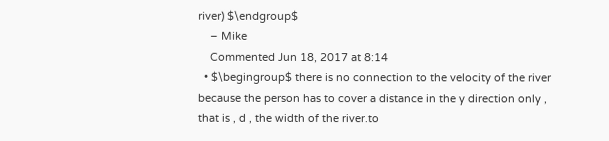river) $\endgroup$
    – Mike
    Commented Jun 18, 2017 at 8:14
  • $\begingroup$ there is no connection to the velocity of the river because the person has to cover a distance in the y direction only , that is , d , the width of the river.to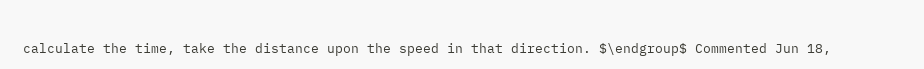calculate the time, take the distance upon the speed in that direction. $\endgroup$ Commented Jun 18,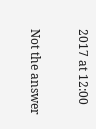2017 at 12:00

Not the answer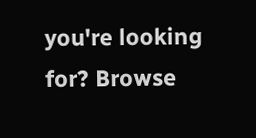you're looking for? Browse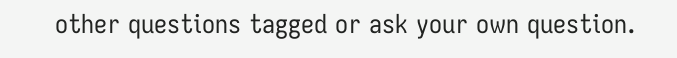other questions tagged or ask your own question.